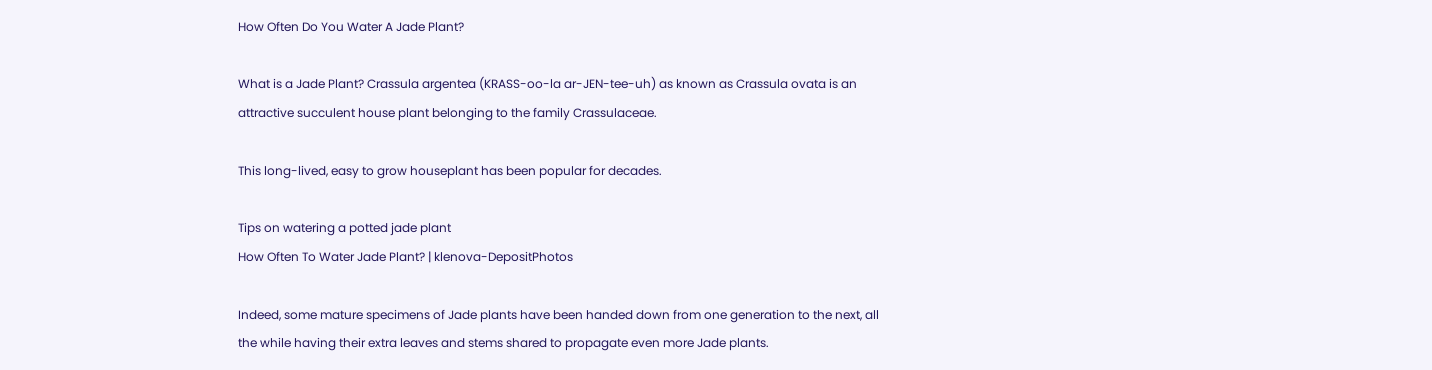How Often Do You Water A Jade Plant?

What is a Jade Plant? Crassula argentea (KRASS-oo-la ar-JEN-tee-uh) as known as Crassula ovata is an attractive succulent house plant belonging to the family Crassulaceae.

This long-lived, easy to grow houseplant has been popular for decades.

Tips on watering a potted jade plant
How Often To Water Jade Plant? | klenova-DepositPhotos

Indeed, some mature specimens of Jade plants have been handed down from one generation to the next, all the while having their extra leaves and stems shared to propagate even more Jade plants.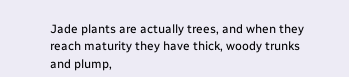Jade plants are actually trees, and when they reach maturity they have thick, woody trunks and plump,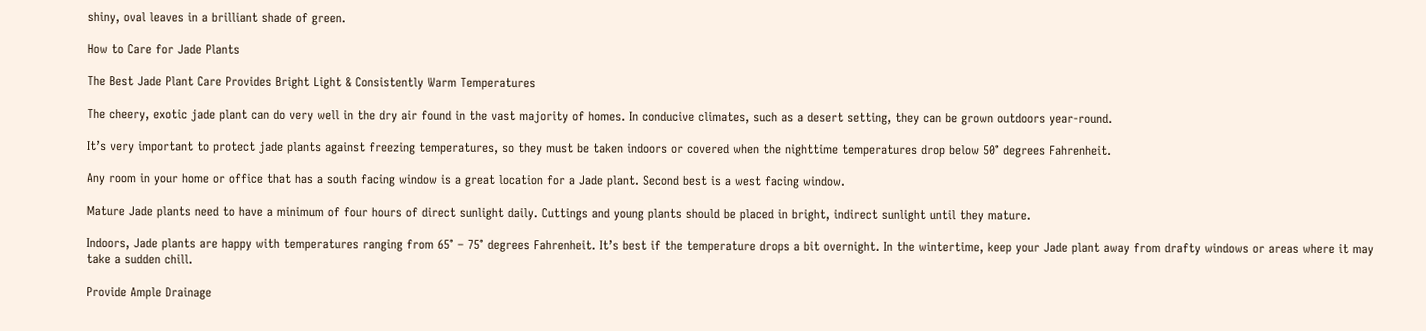shiny, oval leaves in a brilliant shade of green.

How to Care for Jade Plants

The Best Jade Plant Care Provides Bright Light & Consistently Warm Temperatures

The cheery, exotic jade plant can do very well in the dry air found in the vast majority of homes. In conducive climates, such as a desert setting, they can be grown outdoors year-round.

It’s very important to protect jade plants against freezing temperatures, so they must be taken indoors or covered when the nighttime temperatures drop below 50° degrees Fahrenheit.

Any room in your home or office that has a south facing window is a great location for a Jade plant. Second best is a west facing window.

Mature Jade plants need to have a minimum of four hours of direct sunlight daily. Cuttings and young plants should be placed in bright, indirect sunlight until they mature.

Indoors, Jade plants are happy with temperatures ranging from 65° – 75° degrees Fahrenheit. It’s best if the temperature drops a bit overnight. In the wintertime, keep your Jade plant away from drafty windows or areas where it may take a sudden chill.

Provide Ample Drainage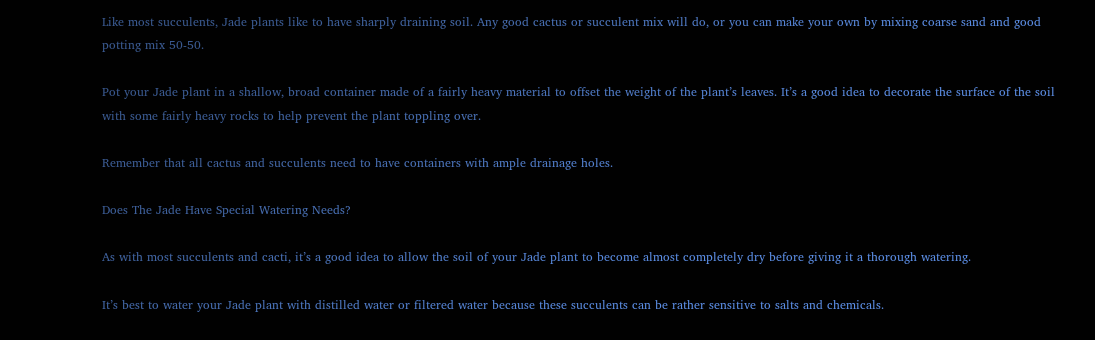Like most succulents, Jade plants like to have sharply draining soil. Any good cactus or succulent mix will do, or you can make your own by mixing coarse sand and good potting mix 50-50.

Pot your Jade plant in a shallow, broad container made of a fairly heavy material to offset the weight of the plant’s leaves. It’s a good idea to decorate the surface of the soil with some fairly heavy rocks to help prevent the plant toppling over.

Remember that all cactus and succulents need to have containers with ample drainage holes.

Does The Jade Have Special Watering Needs?

As with most succulents and cacti, it’s a good idea to allow the soil of your Jade plant to become almost completely dry before giving it a thorough watering.

It’s best to water your Jade plant with distilled water or filtered water because these succulents can be rather sensitive to salts and chemicals.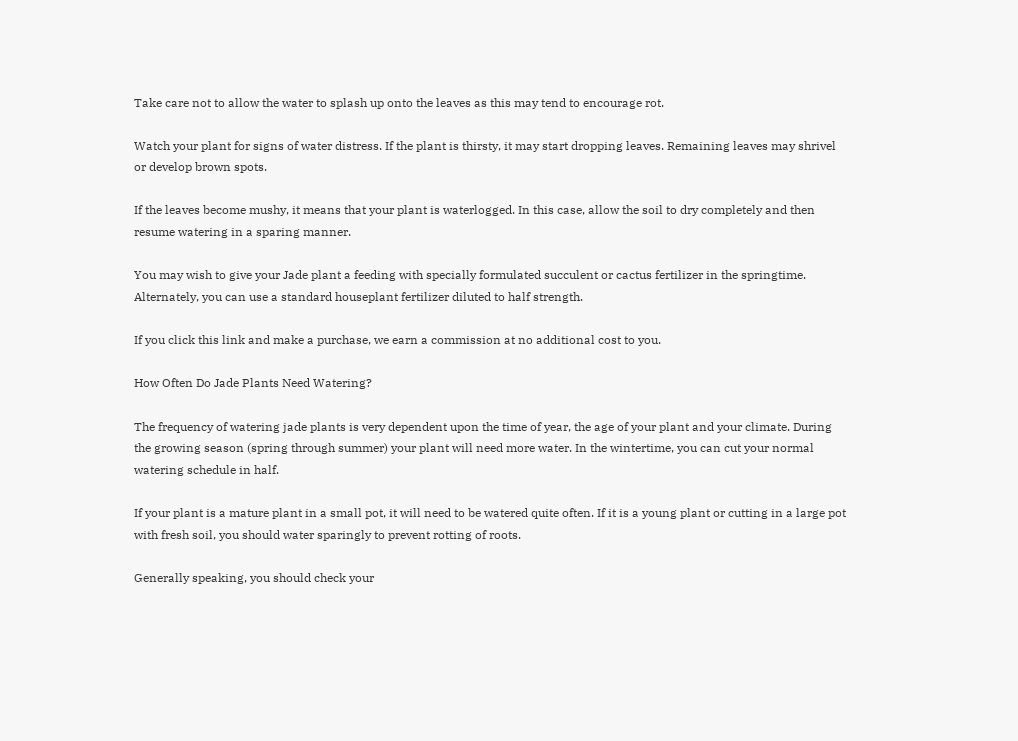Take care not to allow the water to splash up onto the leaves as this may tend to encourage rot.

Watch your plant for signs of water distress. If the plant is thirsty, it may start dropping leaves. Remaining leaves may shrivel or develop brown spots.

If the leaves become mushy, it means that your plant is waterlogged. In this case, allow the soil to dry completely and then resume watering in a sparing manner.

You may wish to give your Jade plant a feeding with specially formulated succulent or cactus fertilizer in the springtime. Alternately, you can use a standard houseplant fertilizer diluted to half strength.

If you click this link and make a purchase, we earn a commission at no additional cost to you.

How Often Do Jade Plants Need Watering?

The frequency of watering jade plants is very dependent upon the time of year, the age of your plant and your climate. During the growing season (spring through summer) your plant will need more water. In the wintertime, you can cut your normal watering schedule in half.

If your plant is a mature plant in a small pot, it will need to be watered quite often. If it is a young plant or cutting in a large pot with fresh soil, you should water sparingly to prevent rotting of roots.

Generally speaking, you should check your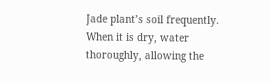Jade plant’s soil frequently. When it is dry, water thoroughly, allowing the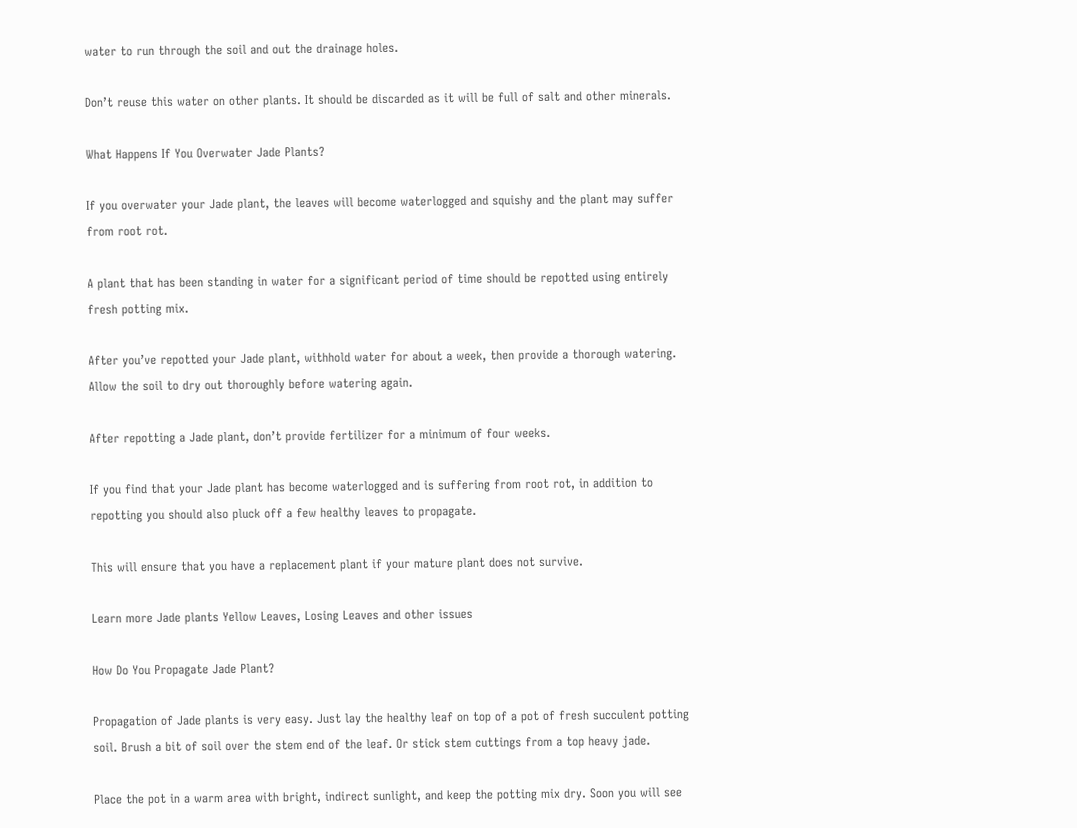water to run through the soil and out the drainage holes.

Don’t reuse this water on other plants. It should be discarded as it will be full of salt and other minerals.

What Happens If You Overwater Jade Plants?

If you overwater your Jade plant, the leaves will become waterlogged and squishy and the plant may suffer from root rot.

A plant that has been standing in water for a significant period of time should be repotted using entirely fresh potting mix.

After you’ve repotted your Jade plant, withhold water for about a week, then provide a thorough watering. Allow the soil to dry out thoroughly before watering again.

After repotting a Jade plant, don’t provide fertilizer for a minimum of four weeks.

If you find that your Jade plant has become waterlogged and is suffering from root rot, in addition to repotting you should also pluck off a few healthy leaves to propagate.

This will ensure that you have a replacement plant if your mature plant does not survive.

Learn more Jade plants Yellow Leaves, Losing Leaves and other issues

How Do You Propagate Jade Plant?

Propagation of Jade plants is very easy. Just lay the healthy leaf on top of a pot of fresh succulent potting soil. Brush a bit of soil over the stem end of the leaf. Or stick stem cuttings from a top heavy jade.

Place the pot in a warm area with bright, indirect sunlight, and keep the potting mix dry. Soon you will see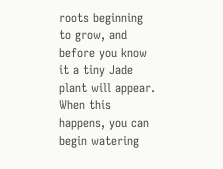roots beginning to grow, and before you know it a tiny Jade plant will appear. When this happens, you can begin watering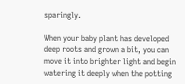sparingly.

When your baby plant has developed deep roots and grown a bit, you can move it into brighter light and begin watering it deeply when the potting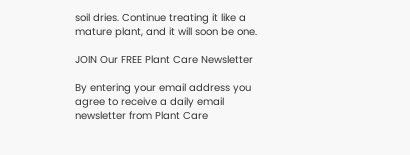soil dries. Continue treating it like a mature plant, and it will soon be one.

JOIN Our FREE Plant Care Newsletter

By entering your email address you agree to receive a daily email newsletter from Plant Care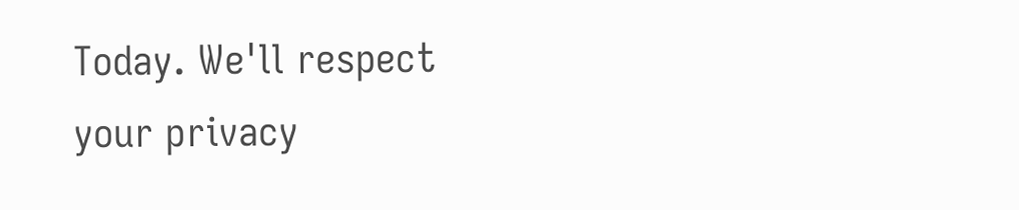Today. We'll respect your privacy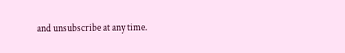and unsubscribe at any time.